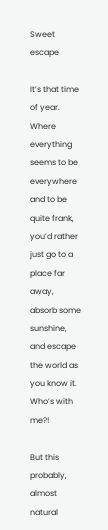Sweet escape

It’s that time of year. Where everything seems to be everywhere and to be quite frank, you’d rather just go to a place far away, absorb some sunshine, and escape the world as you know it. Who’s with me?!

But this probably, almost natural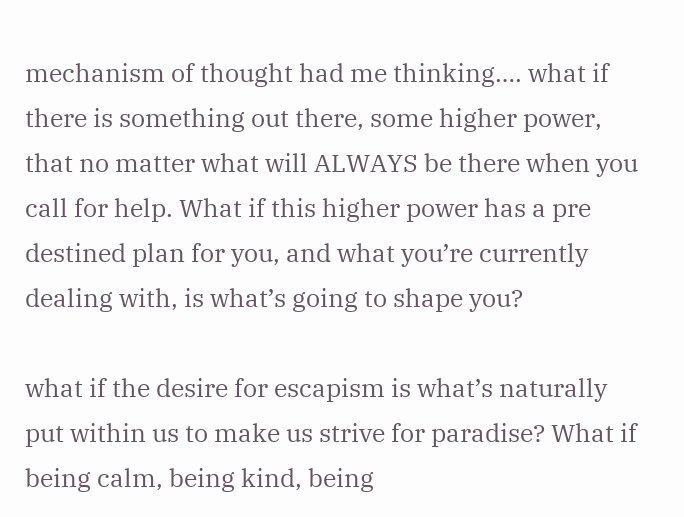mechanism of thought had me thinking…. what if there is something out there, some higher power, that no matter what will ALWAYS be there when you call for help. What if this higher power has a pre destined plan for you, and what you’re currently dealing with, is what’s going to shape you?

what if the desire for escapism is what’s naturally put within us to make us strive for paradise? What if being calm, being kind, being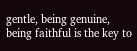gentle, being genuine, being faithful is the key to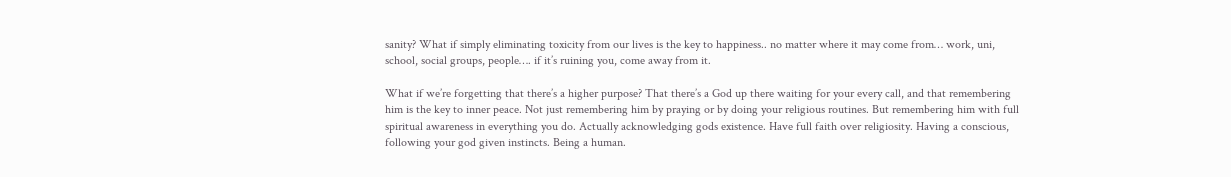sanity? What if simply eliminating toxicity from our lives is the key to happiness.. no matter where it may come from… work, uni, school, social groups, people…. if it’s ruining you, come away from it.

What if we’re forgetting that there’s a higher purpose? That there’s a God up there waiting for your every call, and that remembering him is the key to inner peace. Not just remembering him by praying or by doing your religious routines. But remembering him with full spiritual awareness in everything you do. Actually acknowledging gods existence. Have full faith over religiosity. Having a conscious, following your god given instincts. Being a human.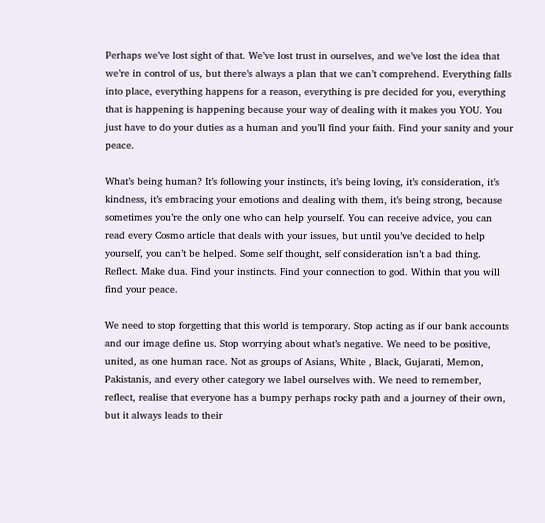Perhaps we’ve lost sight of that. We’ve lost trust in ourselves, and we’ve lost the idea that we’re in control of us, but there’s always a plan that we can’t comprehend. Everything falls into place, everything happens for a reason, everything is pre decided for you, everything that is happening is happening because your way of dealing with it makes you YOU. You just have to do your duties as a human and you’ll find your faith. Find your sanity and your peace.

What’s being human? It’s following your instincts, it’s being loving, it’s consideration, it’s kindness, it’s embracing your emotions and dealing with them, it’s being strong, because sometimes you’re the only one who can help yourself. You can receive advice, you can read every Cosmo article that deals with your issues, but until you’ve decided to help yourself, you can’t be helped. Some self thought, self consideration isn’t a bad thing. Reflect. Make dua. Find your instincts. Find your connection to god. Within that you will find your peace.

We need to stop forgetting that this world is temporary. Stop acting as if our bank accounts and our image define us. Stop worrying about what’s negative. We need to be positive, united, as one human race. Not as groups of Asians, White , Black, Gujarati, Memon, Pakistanis, and every other category we label ourselves with. We need to remember, reflect, realise that everyone has a bumpy perhaps rocky path and a journey of their own, but it always leads to their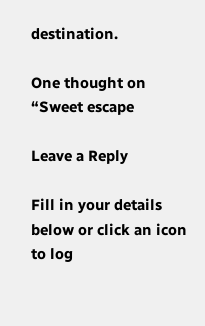destination.

One thought on “Sweet escape

Leave a Reply

Fill in your details below or click an icon to log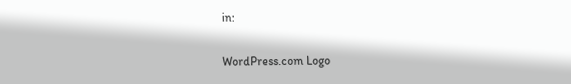in:

WordPress.com Logo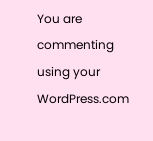You are commenting using your WordPress.com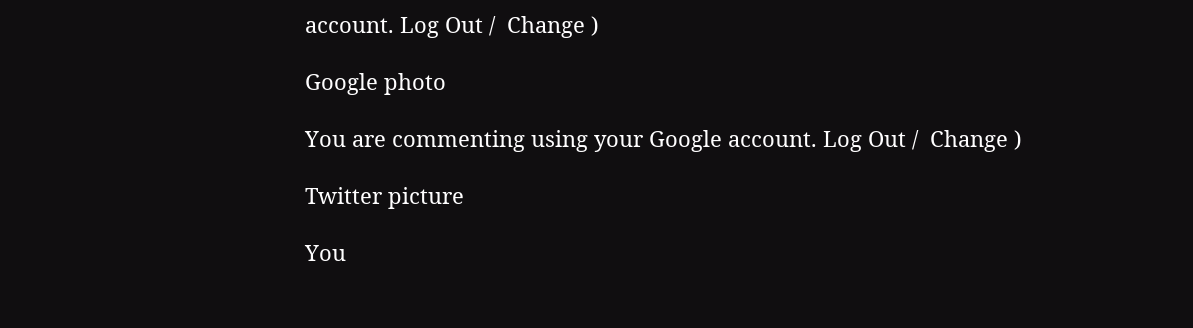account. Log Out /  Change )

Google photo

You are commenting using your Google account. Log Out /  Change )

Twitter picture

You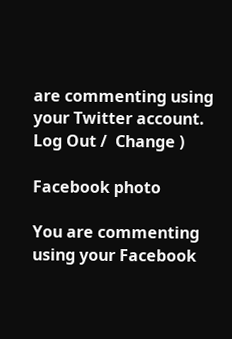are commenting using your Twitter account. Log Out /  Change )

Facebook photo

You are commenting using your Facebook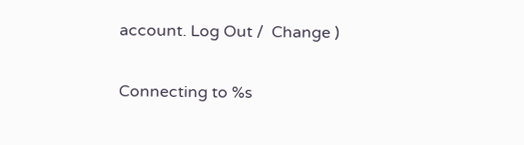account. Log Out /  Change )

Connecting to %s